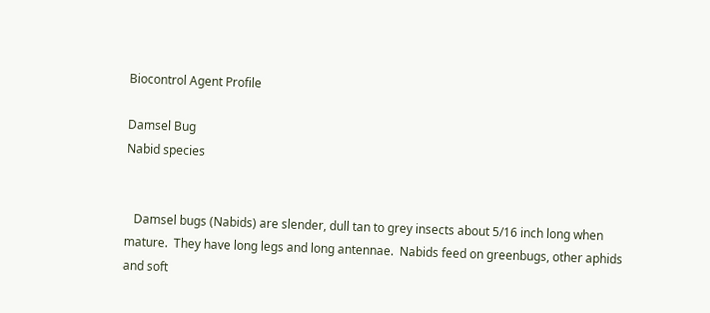Biocontrol Agent Profile

Damsel Bug
Nabid species


   Damsel bugs (Nabids) are slender, dull tan to grey insects about 5/16 inch long when mature.  They have long legs and long antennae.  Nabids feed on greenbugs, other aphids and soft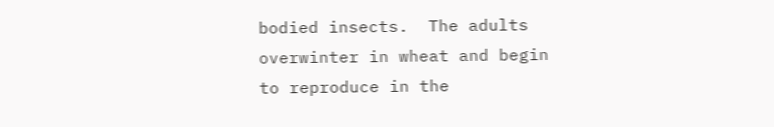bodied insects.  The adults overwinter in wheat and begin to reproduce in the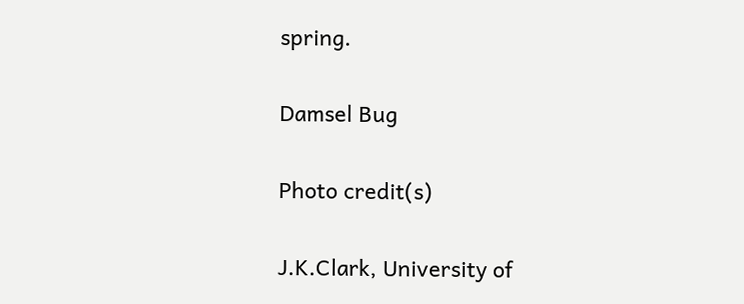spring.

Damsel Bug

Photo credit(s)

J.K.Clark, University of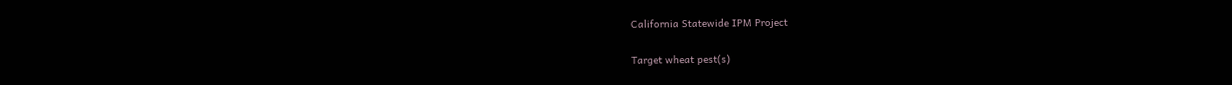California Statewide IPM Project

Target wheat pest(s)